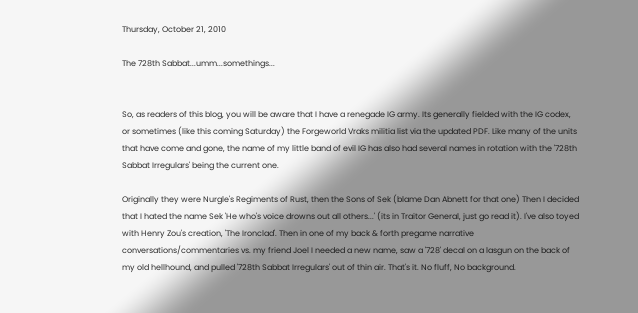Thursday, October 21, 2010

The 728th Sabbat...umm...somethings...


So, as readers of this blog, you will be aware that I have a renegade IG army. Its generally fielded with the IG codex, or sometimes (like this coming Saturday) the Forgeworld Vraks militia list via the updated PDF. Like many of the units that have come and gone, the name of my little band of evil IG has also had several names in rotation with the '728th Sabbat Irregulars' being the current one.

Originally they were Nurgle's Regiments of Rust, then the Sons of Sek (blame Dan Abnett for that one) Then I decided that I hated the name Sek 'He who's voice drowns out all others...' (its in Traitor General, just go read it). I've also toyed with Henry Zou's creation, 'The Ironclad'. Then in one of my back & forth pregame narrative conversations/commentaries vs. my friend Joel I needed a new name, saw a '728' decal on a lasgun on the back of my old hellhound, and pulled '728th Sabbat Irregulars' out of thin air. That's it. No fluff, No background.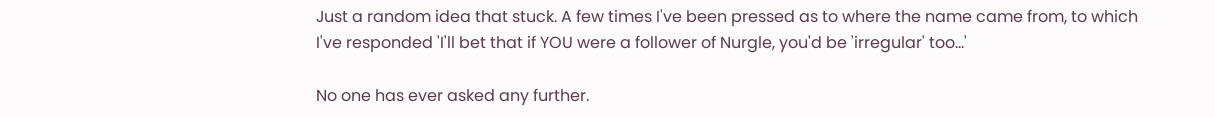Just a random idea that stuck. A few times I've been pressed as to where the name came from, to which I've responded 'I'll bet that if YOU were a follower of Nurgle, you'd be 'irregular' too...'

No one has ever asked any further.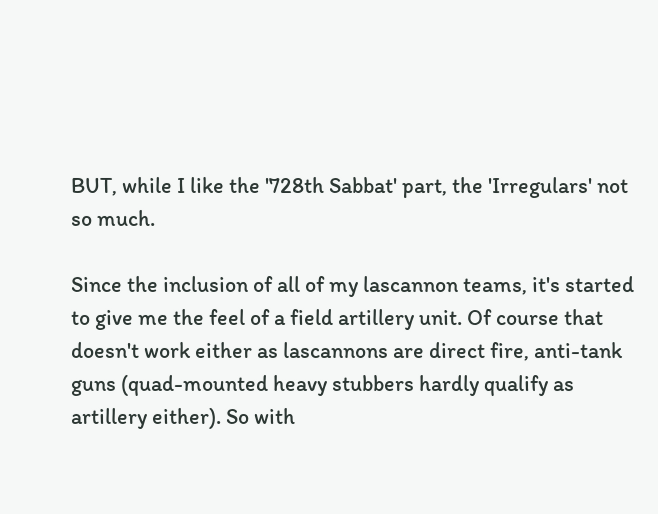BUT, while I like the '728th Sabbat' part, the 'Irregulars' not so much.

Since the inclusion of all of my lascannon teams, it's started to give me the feel of a field artillery unit. Of course that doesn't work either as lascannons are direct fire, anti-tank guns (quad-mounted heavy stubbers hardly qualify as artillery either). So with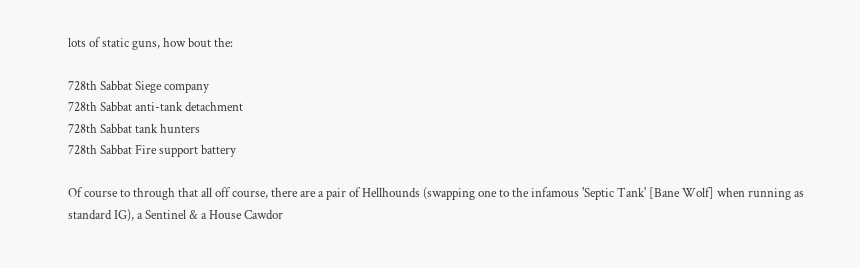lots of static guns, how bout the:

728th Sabbat Siege company
728th Sabbat anti-tank detachment
728th Sabbat tank hunters
728th Sabbat Fire support battery

Of course to through that all off course, there are a pair of Hellhounds (swapping one to the infamous 'Septic Tank' [Bane Wolf] when running as standard IG), a Sentinel & a House Cawdor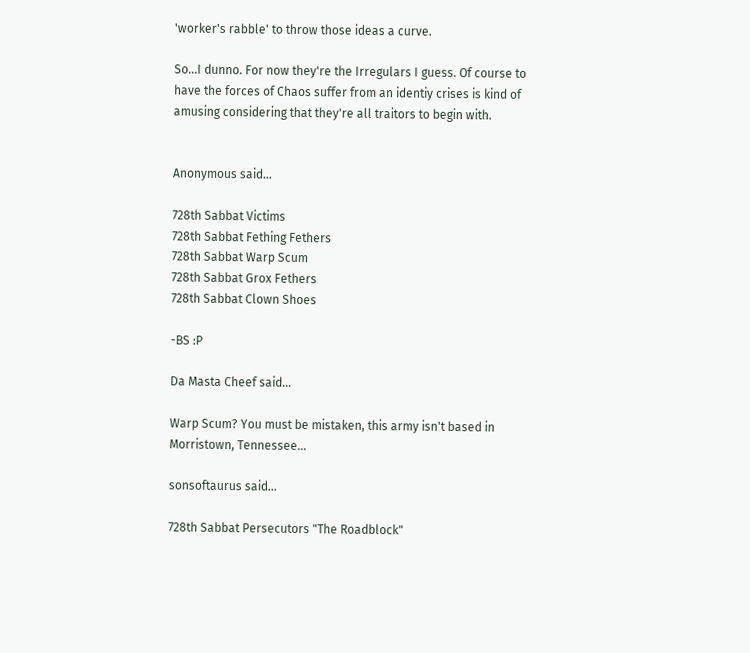'worker's rabble' to throw those ideas a curve.

So...I dunno. For now they're the Irregulars I guess. Of course to have the forces of Chaos suffer from an identiy crises is kind of amusing considering that they're all traitors to begin with.


Anonymous said...

728th Sabbat Victims
728th Sabbat Fething Fethers
728th Sabbat Warp Scum
728th Sabbat Grox Fethers
728th Sabbat Clown Shoes

-BS :P

Da Masta Cheef said...

Warp Scum? You must be mistaken, this army isn't based in Morristown, Tennessee...

sonsoftaurus said...

728th Sabbat Persecutors "The Roadblock"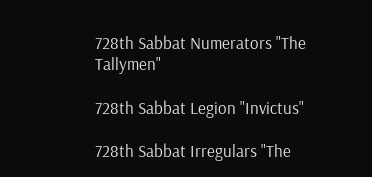728th Sabbat Numerators "The Tallymen"

728th Sabbat Legion "Invictus"

728th Sabbat Irregulars "The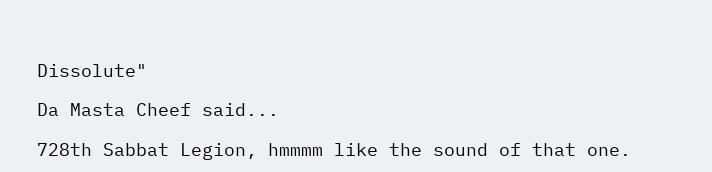Dissolute"

Da Masta Cheef said...

728th Sabbat Legion, hmmmm like the sound of that one.